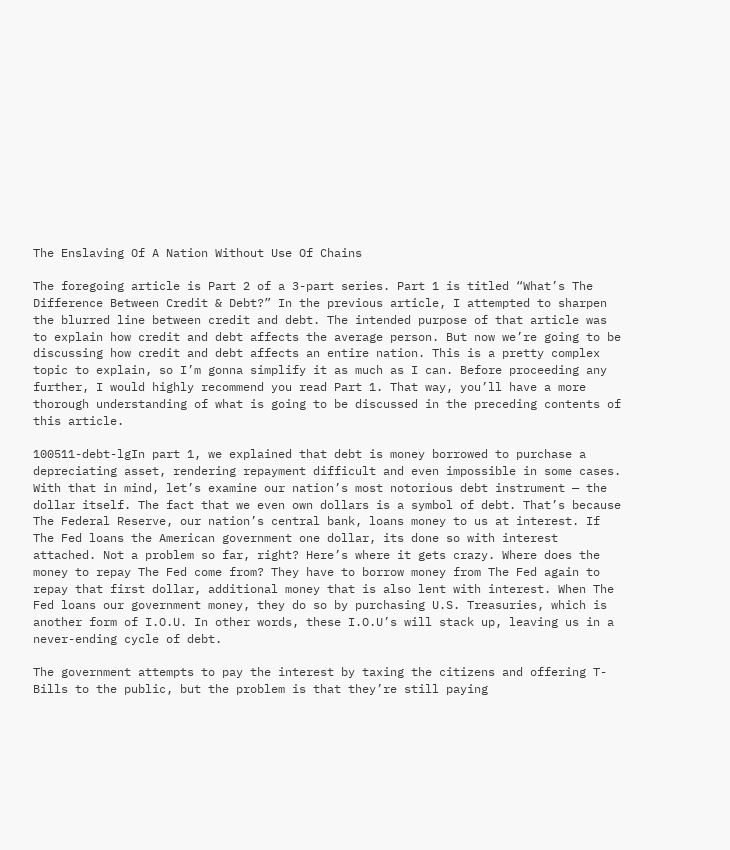The Enslaving Of A Nation Without Use Of Chains

The foregoing article is Part 2 of a 3-part series. Part 1 is titled “What’s The Difference Between Credit & Debt?” In the previous article, I attempted to sharpen the blurred line between credit and debt. The intended purpose of that article was to explain how credit and debt affects the average person. But now we’re going to be discussing how credit and debt affects an entire nation. This is a pretty complex topic to explain, so I’m gonna simplify it as much as I can. Before proceeding any further, I would highly recommend you read Part 1. That way, you’ll have a more thorough understanding of what is going to be discussed in the preceding contents of this article.

100511-debt-lgIn part 1, we explained that debt is money borrowed to purchase a depreciating asset, rendering repayment difficult and even impossible in some cases. With that in mind, let’s examine our nation’s most notorious debt instrument — the dollar itself. The fact that we even own dollars is a symbol of debt. That’s because The Federal Reserve, our nation’s central bank, loans money to us at interest. If The Fed loans the American government one dollar, its done so with interest attached. Not a problem so far, right? Here’s where it gets crazy. Where does the money to repay The Fed come from? They have to borrow money from The Fed again to repay that first dollar, additional money that is also lent with interest. When The Fed loans our government money, they do so by purchasing U.S. Treasuries, which is another form of I.O.U. In other words, these I.O.U’s will stack up, leaving us in a never-ending cycle of debt.

The government attempts to pay the interest by taxing the citizens and offering T-Bills to the public, but the problem is that they’re still paying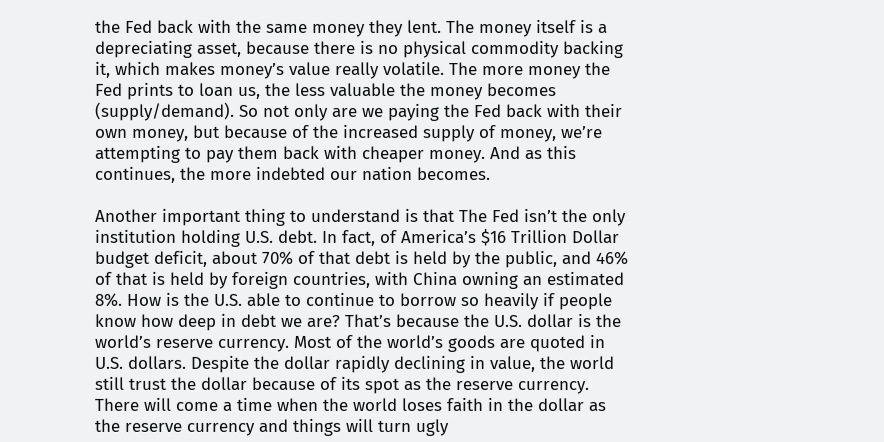the Fed back with the same money they lent. The money itself is a depreciating asset, because there is no physical commodity backing it, which makes money’s value really volatile. The more money the Fed prints to loan us, the less valuable the money becomes (supply/demand). So not only are we paying the Fed back with their own money, but because of the increased supply of money, we’re attempting to pay them back with cheaper money. And as this continues, the more indebted our nation becomes.

Another important thing to understand is that The Fed isn’t the only institution holding U.S. debt. In fact, of America’s $16 Trillion Dollar budget deficit, about 70% of that debt is held by the public, and 46% of that is held by foreign countries, with China owning an estimated 8%. How is the U.S. able to continue to borrow so heavily if people know how deep in debt we are? That’s because the U.S. dollar is the world’s reserve currency. Most of the world’s goods are quoted in U.S. dollars. Despite the dollar rapidly declining in value, the world still trust the dollar because of its spot as the reserve currency. There will come a time when the world loses faith in the dollar as the reserve currency and things will turn ugly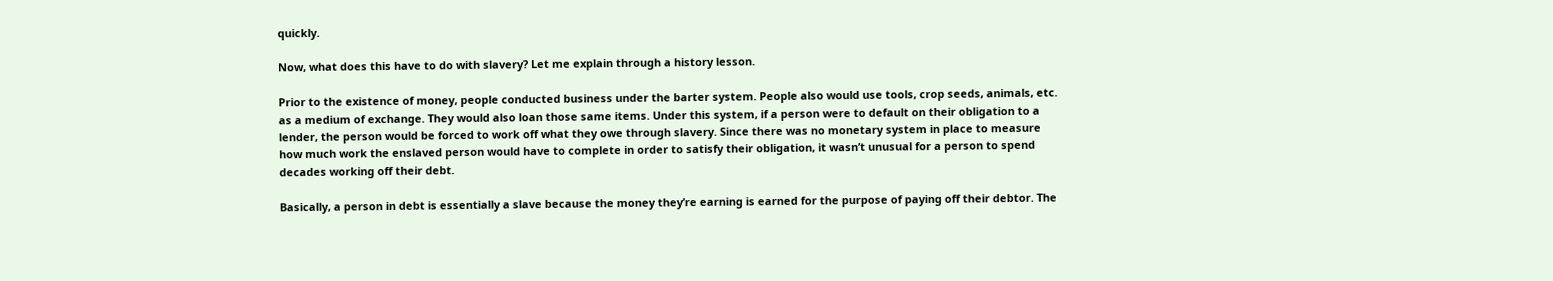quickly.

Now, what does this have to do with slavery? Let me explain through a history lesson.

Prior to the existence of money, people conducted business under the barter system. People also would use tools, crop seeds, animals, etc. as a medium of exchange. They would also loan those same items. Under this system, if a person were to default on their obligation to a lender, the person would be forced to work off what they owe through slavery. Since there was no monetary system in place to measure how much work the enslaved person would have to complete in order to satisfy their obligation, it wasn’t unusual for a person to spend decades working off their debt.

Basically, a person in debt is essentially a slave because the money they’re earning is earned for the purpose of paying off their debtor. The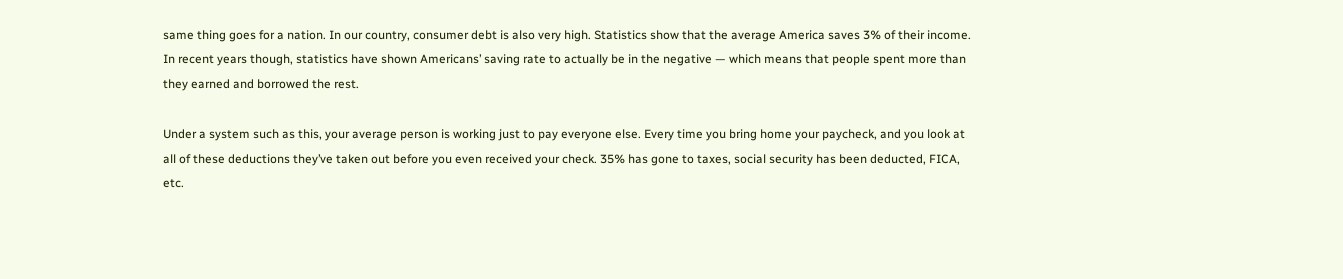same thing goes for a nation. In our country, consumer debt is also very high. Statistics show that the average America saves 3% of their income. In recent years though, statistics have shown Americans’ saving rate to actually be in the negative — which means that people spent more than they earned and borrowed the rest.

Under a system such as this, your average person is working just to pay everyone else. Every time you bring home your paycheck, and you look at all of these deductions they’ve taken out before you even received your check. 35% has gone to taxes, social security has been deducted, FICA, etc.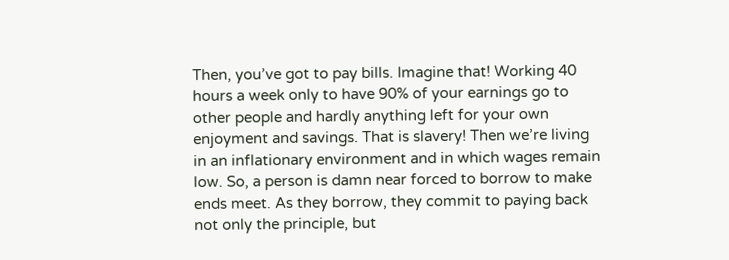Then, you’ve got to pay bills. Imagine that! Working 40 hours a week only to have 90% of your earnings go to other people and hardly anything left for your own enjoyment and savings. That is slavery! Then we’re living in an inflationary environment and in which wages remain low. So, a person is damn near forced to borrow to make ends meet. As they borrow, they commit to paying back not only the principle, but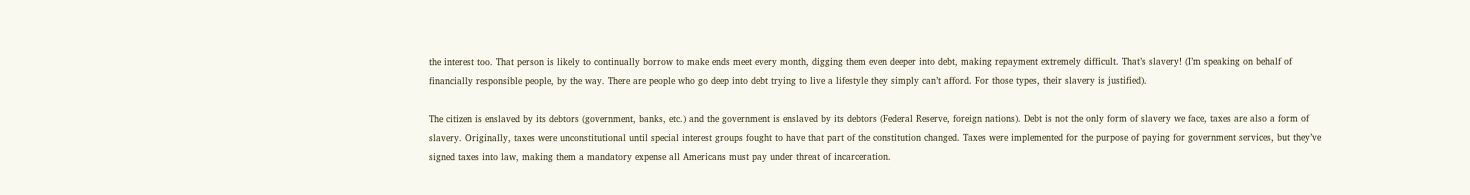the interest too. That person is likely to continually borrow to make ends meet every month, digging them even deeper into debt, making repayment extremely difficult. That’s slavery! (I’m speaking on behalf of financially responsible people, by the way. There are people who go deep into debt trying to live a lifestyle they simply can’t afford. For those types, their slavery is justified).

The citizen is enslaved by its debtors (government, banks, etc.) and the government is enslaved by its debtors (Federal Reserve, foreign nations). Debt is not the only form of slavery we face, taxes are also a form of slavery. Originally, taxes were unconstitutional until special interest groups fought to have that part of the constitution changed. Taxes were implemented for the purpose of paying for government services, but they’ve signed taxes into law, making them a mandatory expense all Americans must pay under threat of incarceration.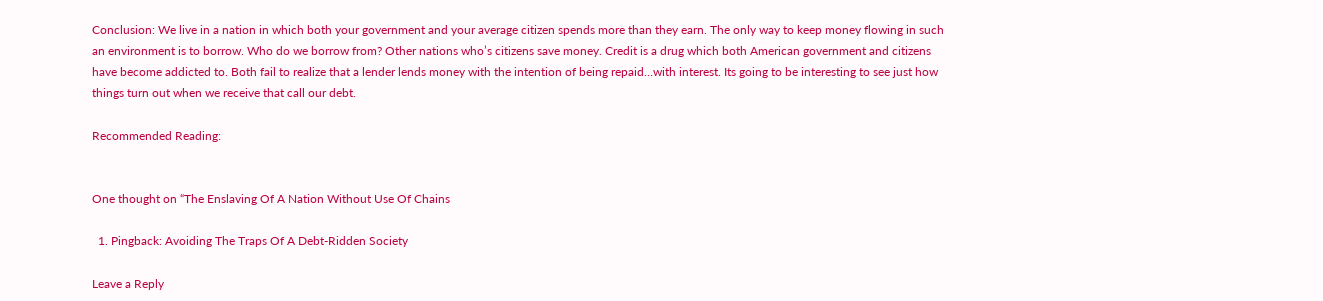Conclusion: We live in a nation in which both your government and your average citizen spends more than they earn. The only way to keep money flowing in such an environment is to borrow. Who do we borrow from? Other nations who’s citizens save money. Credit is a drug which both American government and citizens  have become addicted to. Both fail to realize that a lender lends money with the intention of being repaid…with interest. Its going to be interesting to see just how things turn out when we receive that call our debt.

Recommended Reading:


One thought on “The Enslaving Of A Nation Without Use Of Chains

  1. Pingback: Avoiding The Traps Of A Debt-Ridden Society

Leave a Reply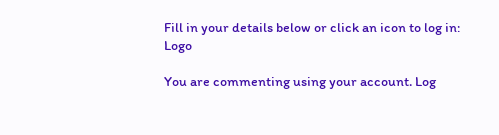Fill in your details below or click an icon to log in: Logo

You are commenting using your account. Log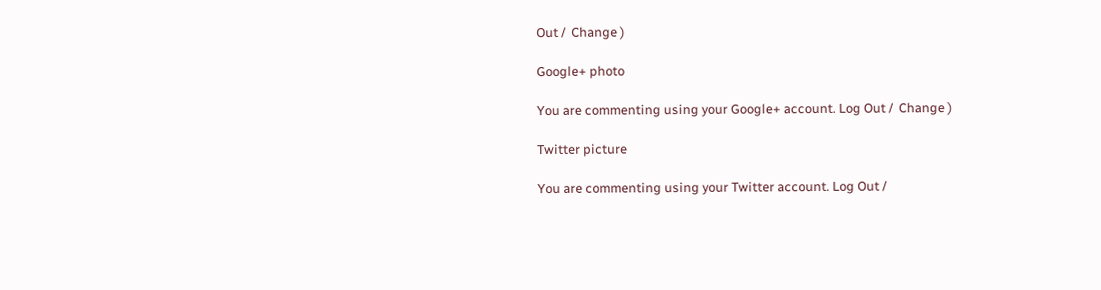Out /  Change )

Google+ photo

You are commenting using your Google+ account. Log Out /  Change )

Twitter picture

You are commenting using your Twitter account. Log Out /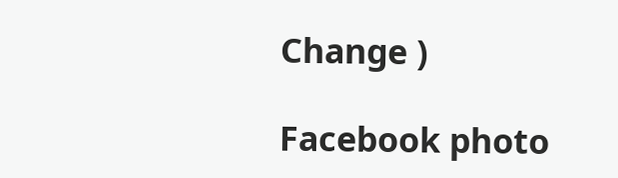Change )

Facebook photo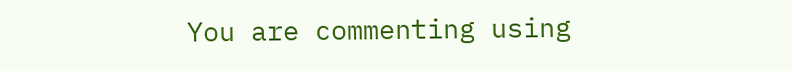You are commenting using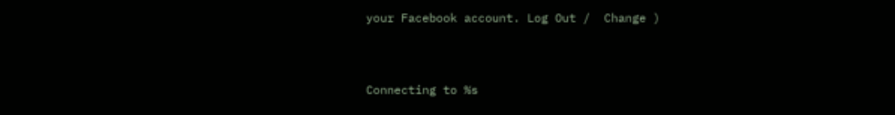your Facebook account. Log Out /  Change )


Connecting to %s